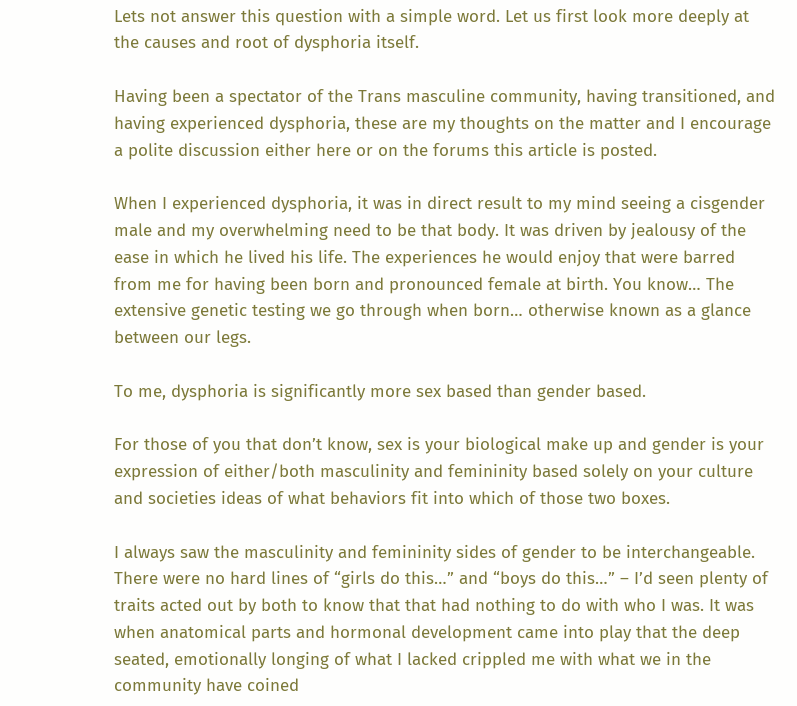Lets not answer this question with a simple word. Let us first look more deeply at the causes and root of dysphoria itself.

Having been a spectator of the Trans masculine community, having transitioned, and having experienced dysphoria, these are my thoughts on the matter and I encourage a polite discussion either here or on the forums this article is posted.

When I experienced dysphoria, it was in direct result to my mind seeing a cisgender male and my overwhelming need to be that body. It was driven by jealousy of the ease in which he lived his life. The experiences he would enjoy that were barred from me for having been born and pronounced female at birth. You know… The extensive genetic testing we go through when born… otherwise known as a glance between our legs.

To me, dysphoria is significantly more sex based than gender based.

For those of you that don’t know, sex is your biological make up and gender is your expression of either/both masculinity and femininity based solely on your culture and societies ideas of what behaviors fit into which of those two boxes.

I always saw the masculinity and femininity sides of gender to be interchangeable. There were no hard lines of “girls do this…” and “boys do this…” – I’d seen plenty of traits acted out by both to know that that had nothing to do with who I was. It was when anatomical parts and hormonal development came into play that the deep seated, emotionally longing of what I lacked crippled me with what we in the community have coined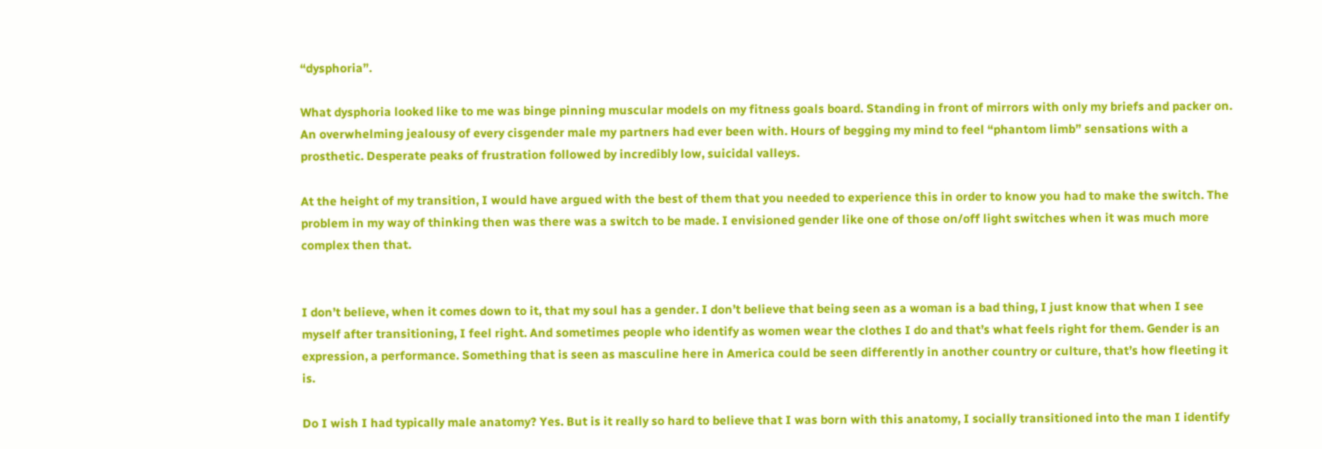“dysphoria”.

What dysphoria looked like to me was binge pinning muscular models on my fitness goals board. Standing in front of mirrors with only my briefs and packer on. An overwhelming jealousy of every cisgender male my partners had ever been with. Hours of begging my mind to feel “phantom limb” sensations with a prosthetic. Desperate peaks of frustration followed by incredibly low, suicidal valleys.

At the height of my transition, I would have argued with the best of them that you needed to experience this in order to know you had to make the switch. The problem in my way of thinking then was there was a switch to be made. I envisioned gender like one of those on/off light switches when it was much more complex then that.


I don’t believe, when it comes down to it, that my soul has a gender. I don’t believe that being seen as a woman is a bad thing, I just know that when I see myself after transitioning, I feel right. And sometimes people who identify as women wear the clothes I do and that’s what feels right for them. Gender is an expression, a performance. Something that is seen as masculine here in America could be seen differently in another country or culture, that’s how fleeting it is.

Do I wish I had typically male anatomy? Yes. But is it really so hard to believe that I was born with this anatomy, I socially transitioned into the man I identify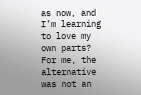as now, and I’m learning to love my own parts? For me, the alternative was not an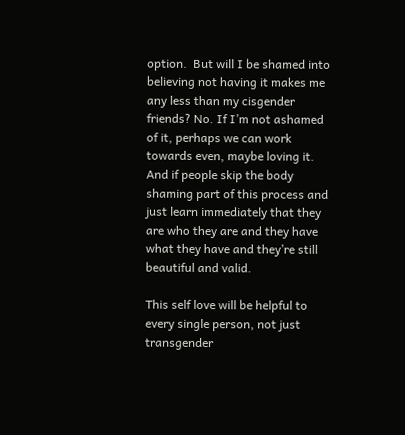option.  But will I be shamed into believing not having it makes me any less than my cisgender friends? No. If I’m not ashamed of it, perhaps we can work towards even, maybe loving it. And if people skip the body shaming part of this process and just learn immediately that they are who they are and they have what they have and they’re still beautiful and valid.

This self love will be helpful to every single person, not just transgender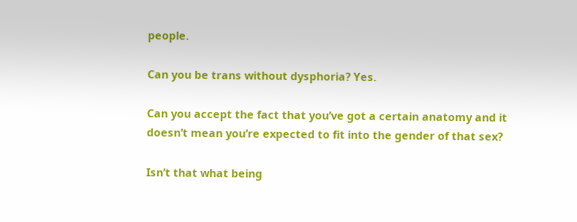people.

Can you be trans without dysphoria? Yes.

Can you accept the fact that you’ve got a certain anatomy and it doesn’t mean you’re expected to fit into the gender of that sex?

Isn’t that what being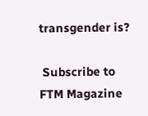transgender is?

 Subscribe to FTM Magazine